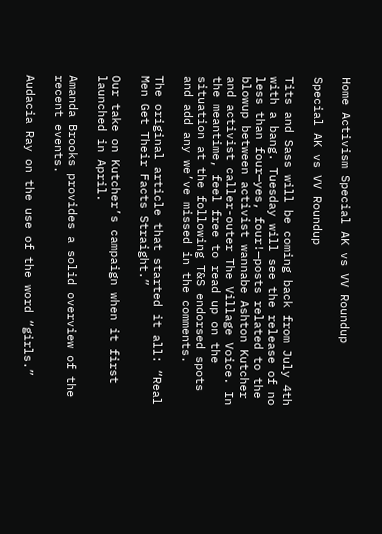Home Activism Special AK vs VV Roundup

Special AK vs VV Roundup

Tits and Sass will be coming back from July 4th with a bang. Tuesday will see the release of no less than four—yes, four!—posts related to the blowup between activist wannabe Ashton Kutcher and activist caller-outer The Village Voice. In the meantime, feel free to read up on the situation at the following T&S endorsed spots and add any we’ve missed in the comments.

The original article that started it all: “Real Men Get Their Facts Straight.”

Our take on Kutcher’s campaign when it first launched in April.

Amanda Brooks provides a solid overview of the recent events.

Audacia Ray on the use of the word “girls.”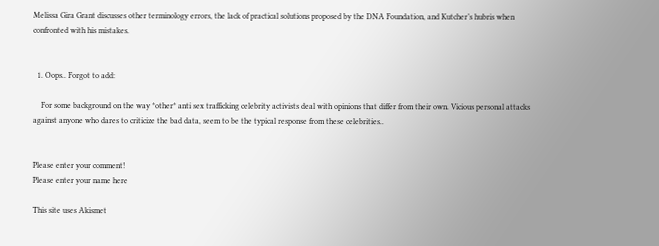Melissa Gira Grant discusses other terminology errors, the lack of practical solutions proposed by the DNA Foundation, and Kutcher’s hubris when confronted with his mistakes.


  1. Oops.. Forgot to add:

    For some background on the way *other* anti sex trafficking celebrity activists deal with opinions that differ from their own. Vicious personal attacks against anyone who dares to criticize the bad data, seem to be the typical response from these celebrities..


Please enter your comment!
Please enter your name here

This site uses Akismet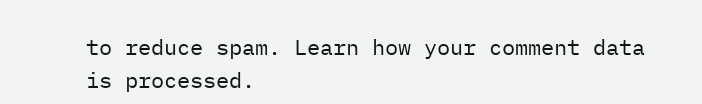to reduce spam. Learn how your comment data is processed.